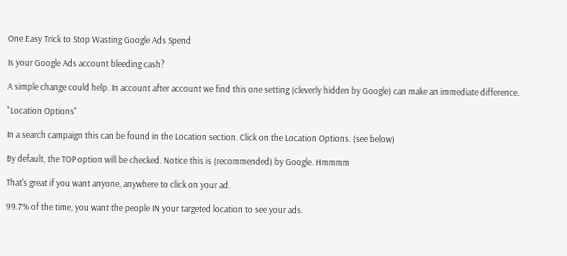One Easy Trick to Stop Wasting Google Ads Spend

Is your Google Ads account bleeding cash?

A simple change could help. In account after account we find this one setting (cleverly hidden by Google) can make an immediate difference.

"Location Options"

In a search campaign this can be found in the Location section. Click on the Location Options. (see below)

By default, the TOP option will be checked. Notice this is (recommended) by Google. Hmmmm

That's great if you want anyone, anywhere to click on your ad.

99.7% of the time, you want the people IN your targeted location to see your ads.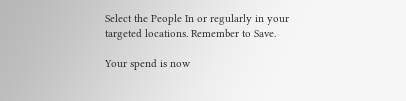Select the People In or regularly in your targeted locations. Remember to Save.

Your spend is now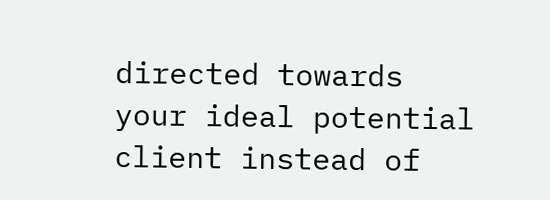directed towards your ideal potential client instead of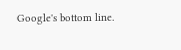Google's bottom line.